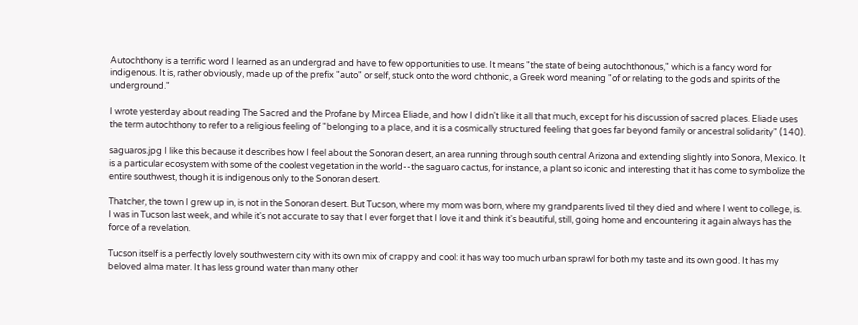Autochthony is a terrific word I learned as an undergrad and have to few opportunities to use. It means "the state of being autochthonous," which is a fancy word for indigenous. It is, rather obviously, made up of the prefix "auto" or self, stuck onto the word chthonic, a Greek word meaning "of or relating to the gods and spirits of the underground."

I wrote yesterday about reading The Sacred and the Profane by Mircea Eliade, and how I didn't like it all that much, except for his discussion of sacred places. Eliade uses the term autochthony to refer to a religious feeling of "belonging to a place, and it is a cosmically structured feeling that goes far beyond family or ancestral solidarity" (140).

saguaros.jpg I like this because it describes how I feel about the Sonoran desert, an area running through south central Arizona and extending slightly into Sonora, Mexico. It is a particular ecosystem with some of the coolest vegetation in the world--the saguaro cactus, for instance, a plant so iconic and interesting that it has come to symbolize the entire southwest, though it is indigenous only to the Sonoran desert.

Thatcher, the town I grew up in, is not in the Sonoran desert. But Tucson, where my mom was born, where my grandparents lived til they died and where I went to college, is. I was in Tucson last week, and while it's not accurate to say that I ever forget that I love it and think it's beautiful, still, going home and encountering it again always has the force of a revelation.

Tucson itself is a perfectly lovely southwestern city with its own mix of crappy and cool: it has way too much urban sprawl for both my taste and its own good. It has my beloved alma mater. It has less ground water than many other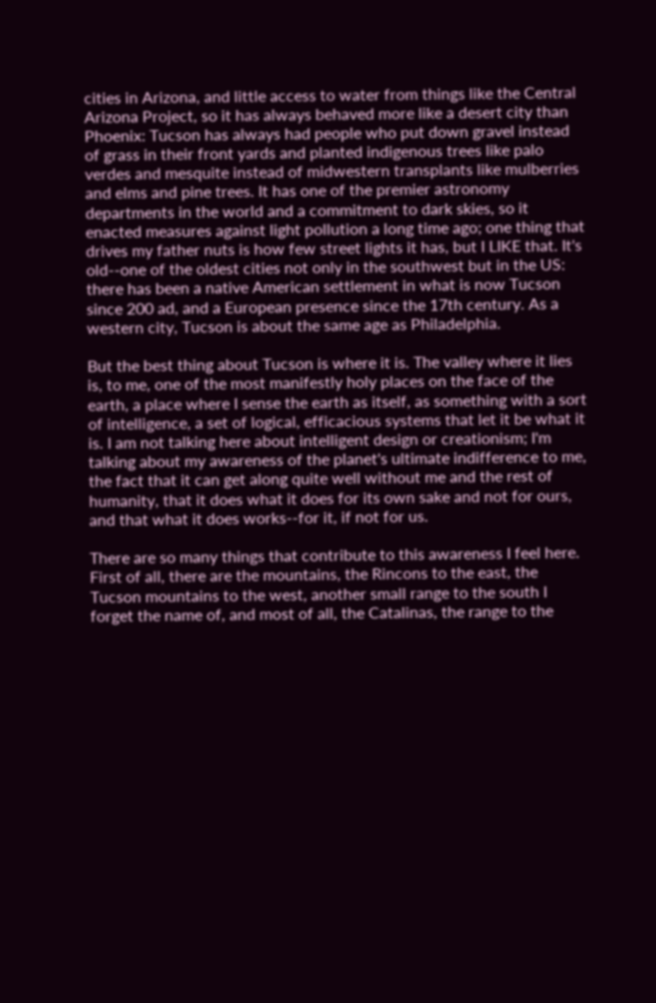cities in Arizona, and little access to water from things like the Central Arizona Project, so it has always behaved more like a desert city than Phoenix: Tucson has always had people who put down gravel instead of grass in their front yards and planted indigenous trees like palo verdes and mesquite instead of midwestern transplants like mulberries and elms and pine trees. It has one of the premier astronomy departments in the world and a commitment to dark skies, so it enacted measures against light pollution a long time ago; one thing that drives my father nuts is how few street lights it has, but I LIKE that. It's old--one of the oldest cities not only in the southwest but in the US: there has been a native American settlement in what is now Tucson since 200 ad, and a European presence since the 17th century. As a western city, Tucson is about the same age as Philadelphia.

But the best thing about Tucson is where it is. The valley where it lies is, to me, one of the most manifestly holy places on the face of the earth, a place where I sense the earth as itself, as something with a sort of intelligence, a set of logical, efficacious systems that let it be what it is. I am not talking here about intelligent design or creationism; I'm talking about my awareness of the planet's ultimate indifference to me, the fact that it can get along quite well without me and the rest of humanity, that it does what it does for its own sake and not for ours, and that what it does works--for it, if not for us.

There are so many things that contribute to this awareness I feel here. First of all, there are the mountains, the Rincons to the east, the Tucson mountains to the west, another small range to the south I forget the name of, and most of all, the Catalinas, the range to the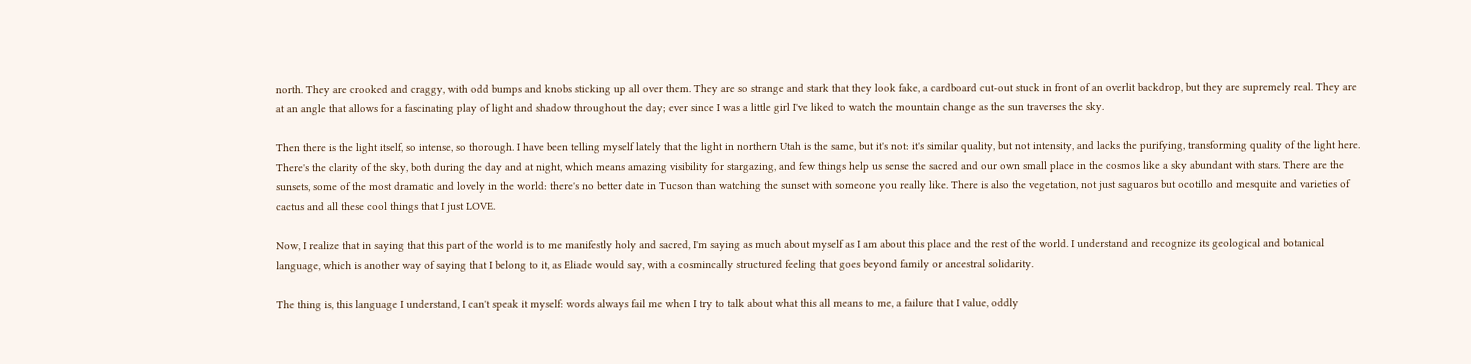north. They are crooked and craggy, with odd bumps and knobs sticking up all over them. They are so strange and stark that they look fake, a cardboard cut-out stuck in front of an overlit backdrop, but they are supremely real. They are at an angle that allows for a fascinating play of light and shadow throughout the day; ever since I was a little girl I've liked to watch the mountain change as the sun traverses the sky.

Then there is the light itself, so intense, so thorough. I have been telling myself lately that the light in northern Utah is the same, but it's not: it's similar quality, but not intensity, and lacks the purifying, transforming quality of the light here. There's the clarity of the sky, both during the day and at night, which means amazing visibility for stargazing, and few things help us sense the sacred and our own small place in the cosmos like a sky abundant with stars. There are the sunsets, some of the most dramatic and lovely in the world: there's no better date in Tucson than watching the sunset with someone you really like. There is also the vegetation, not just saguaros but ocotillo and mesquite and varieties of cactus and all these cool things that I just LOVE.

Now, I realize that in saying that this part of the world is to me manifestly holy and sacred, I'm saying as much about myself as I am about this place and the rest of the world. I understand and recognize its geological and botanical language, which is another way of saying that I belong to it, as Eliade would say, with a cosmincally structured feeling that goes beyond family or ancestral solidarity.

The thing is, this language I understand, I can't speak it myself: words always fail me when I try to talk about what this all means to me, a failure that I value, oddly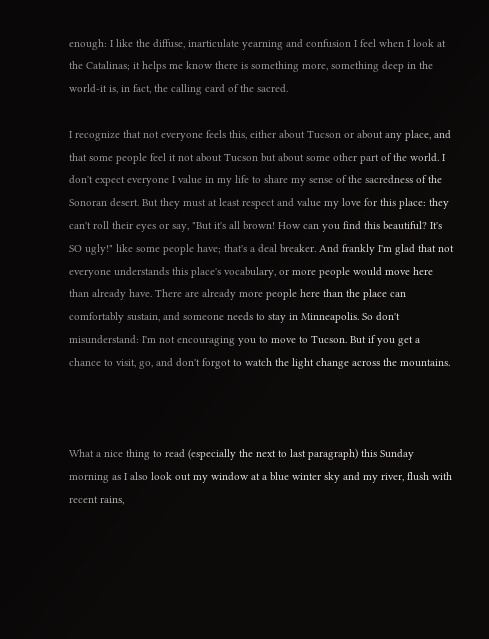enough: I like the diffuse, inarticulate yearning and confusion I feel when I look at the Catalinas; it helps me know there is something more, something deep in the world-it is, in fact, the calling card of the sacred.

I recognize that not everyone feels this, either about Tucson or about any place, and that some people feel it not about Tucson but about some other part of the world. I don't expect everyone I value in my life to share my sense of the sacredness of the Sonoran desert. But they must at least respect and value my love for this place: they can't roll their eyes or say, "But it's all brown! How can you find this beautiful? It's SO ugly!" like some people have; that's a deal breaker. And frankly I'm glad that not everyone understands this place's vocabulary, or more people would move here than already have. There are already more people here than the place can comfortably sustain, and someone needs to stay in Minneapolis. So don't misunderstand: I'm not encouraging you to move to Tucson. But if you get a chance to visit, go, and don't forgot to watch the light change across the mountains.



What a nice thing to read (especially the next to last paragraph) this Sunday morning as I also look out my window at a blue winter sky and my river, flush with recent rains,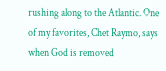rushing along to the Atlantic. One of my favorites, Chet Raymo, says when God is removed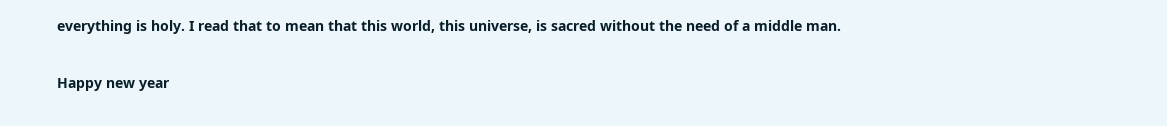everything is holy. I read that to mean that this world, this universe, is sacred without the need of a middle man.

Happy new year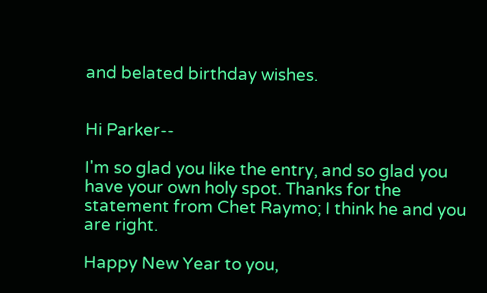and belated birthday wishes.


Hi Parker--

I'm so glad you like the entry, and so glad you have your own holy spot. Thanks for the statement from Chet Raymo; I think he and you are right.

Happy New Year to you,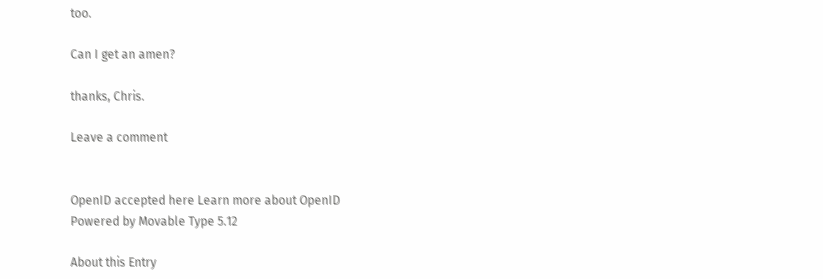too.

Can I get an amen?

thanks, Chris.

Leave a comment


OpenID accepted here Learn more about OpenID
Powered by Movable Type 5.12

About this Entry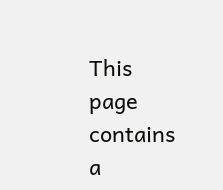This page contains a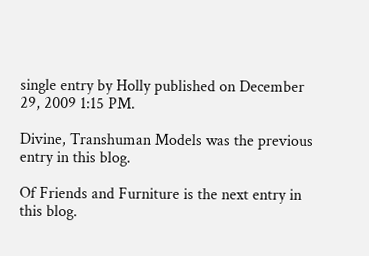single entry by Holly published on December 29, 2009 1:15 PM.

Divine, Transhuman Models was the previous entry in this blog.

Of Friends and Furniture is the next entry in this blog.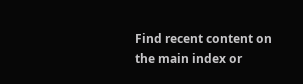Find recent content on the main index or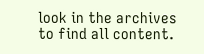look in the archives to find all content.